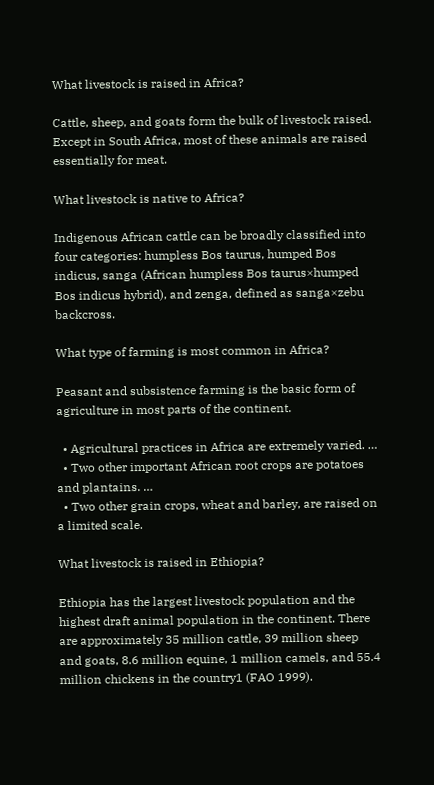What livestock is raised in Africa?

Cattle, sheep, and goats form the bulk of livestock raised. Except in South Africa, most of these animals are raised essentially for meat.

What livestock is native to Africa?

Indigenous African cattle can be broadly classified into four categories: humpless Bos taurus, humped Bos indicus, sanga (African humpless Bos taurus×humped Bos indicus hybrid), and zenga, defined as sanga×zebu backcross.

What type of farming is most common in Africa?

Peasant and subsistence farming is the basic form of agriculture in most parts of the continent.

  • Agricultural practices in Africa are extremely varied. …
  • Two other important African root crops are potatoes and plantains. …
  • Two other grain crops, wheat and barley, are raised on a limited scale.

What livestock is raised in Ethiopia?

Ethiopia has the largest livestock population and the highest draft animal population in the continent. There are approximately 35 million cattle, 39 million sheep and goats, 8.6 million equine, 1 million camels, and 55.4 million chickens in the country1 (FAO 1999).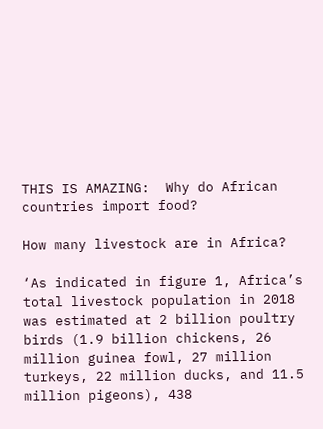THIS IS AMAZING:  Why do African countries import food?

How many livestock are in Africa?

‘As indicated in figure 1, Africa’s total livestock population in 2018 was estimated at 2 billion poultry birds (1.9 billion chickens, 26 million guinea fowl, 27 million turkeys, 22 million ducks, and 11.5 million pigeons), 438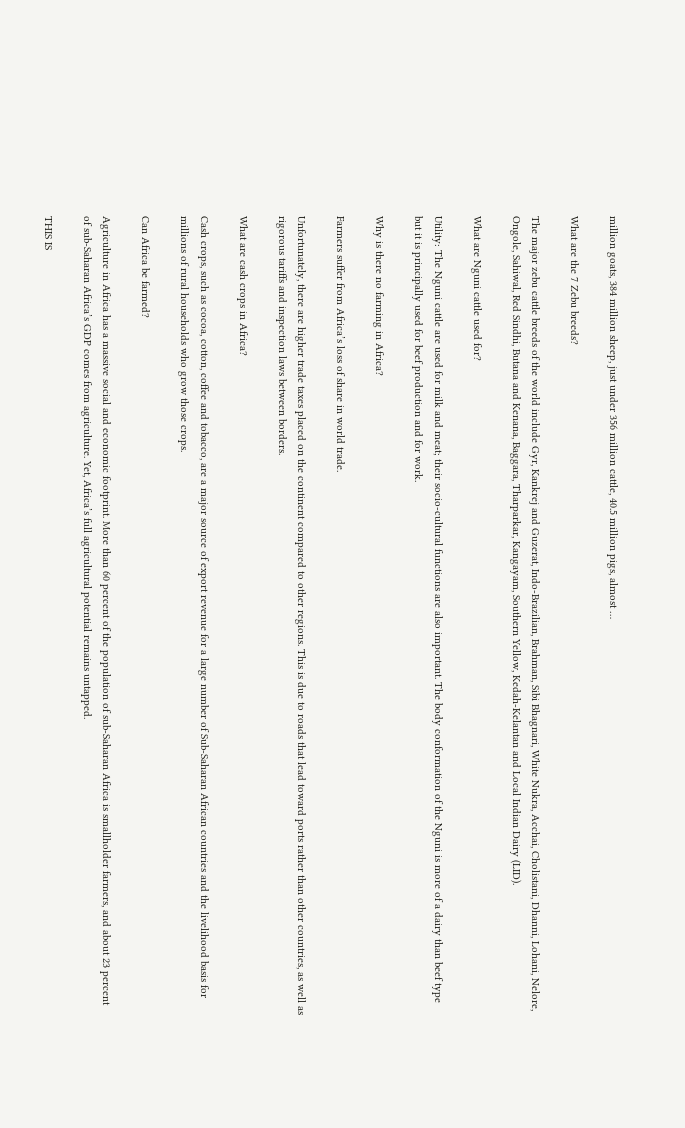million goats, 384 million sheep, just under 356 million cattle, 40.5 million pigs, almost …

What are the 7 Zebu breeds?

The major zebu cattle breeds of the world include Gyr, Kankrej and Guzerat, Indo-Brazilian, Brahman, Sibi Bhagnari, White Nukra, Acchai, Cholistani, Dhanni, Lohani, Nelore, Ongole, Sahiwal, Red Sindhi, Butana and Kenana, Baggara, Tharparkar, Kangayam, Southern Yellow, Kedah-Kelantan and Local Indian Dairy (LID).

What are Nguni cattle used for?

Utility: The Nguni cattle are used for milk and meat; their socio-cultural functions are also important. The body conformation of the Nguni is more of a dairy than beef type but it is principally used for beef production and for work.

Why is there no farming in Africa?

Farmers suffer from Africa’s loss of share in world trade.

Unfortunately, there are higher trade taxes placed on the continent compared to other regions. This is due to roads that lead toward ports rather than other countries, as well as rigorous tariffs and inspection laws between borders.

What are cash crops in Africa?

Cash crops, such as cocoa, cotton, coffee and tobacco, are a major source of export revenue for a large number of Sub-Saharan African countries and the livelihood basis for millions of rural households who grow those crops.

Can Africa be farmed?

Agriculture in Africa has a massive social and economic footprint. More than 60 percent of the population of sub-Saharan Africa is smallholder farmers, and about 23 percent of sub-Saharan Africa’s GDP comes from agriculture. Yet, Africa’s full agricultural potential remains untapped.

THIS IS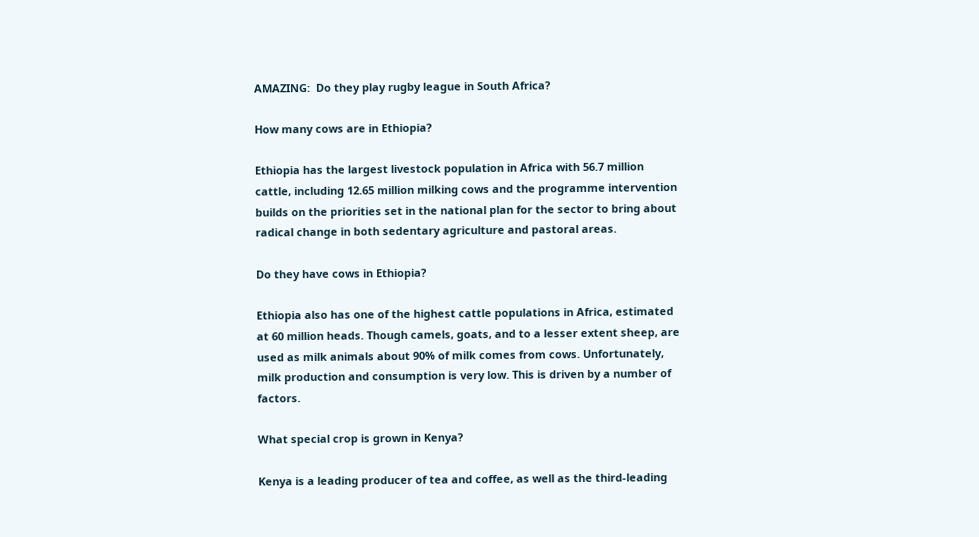AMAZING:  Do they play rugby league in South Africa?

How many cows are in Ethiopia?

Ethiopia has the largest livestock population in Africa with 56.7 million cattle, including 12.65 million milking cows and the programme intervention builds on the priorities set in the national plan for the sector to bring about radical change in both sedentary agriculture and pastoral areas.

Do they have cows in Ethiopia?

Ethiopia also has one of the highest cattle populations in Africa, estimated at 60 million heads. Though camels, goats, and to a lesser extent sheep, are used as milk animals about 90% of milk comes from cows. Unfortunately, milk production and consumption is very low. This is driven by a number of factors.

What special crop is grown in Kenya?

Kenya is a leading producer of tea and coffee, as well as the third-leading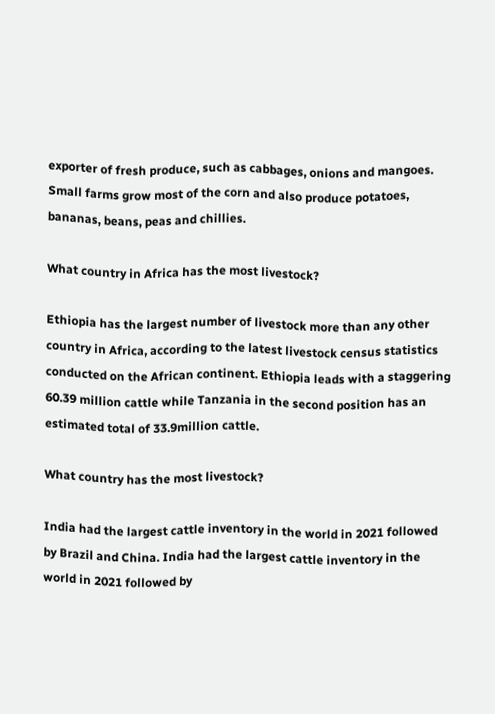exporter of fresh produce, such as cabbages, onions and mangoes. Small farms grow most of the corn and also produce potatoes, bananas, beans, peas and chillies.

What country in Africa has the most livestock?

Ethiopia has the largest number of livestock more than any other country in Africa, according to the latest livestock census statistics conducted on the African continent. Ethiopia leads with a staggering 60.39 million cattle while Tanzania in the second position has an estimated total of 33.9million cattle.

What country has the most livestock?

India had the largest cattle inventory in the world in 2021 followed by Brazil and China. India had the largest cattle inventory in the world in 2021 followed by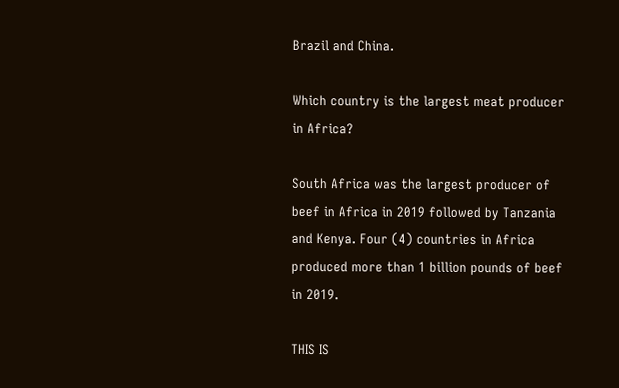Brazil and China.

Which country is the largest meat producer in Africa?

South Africa was the largest producer of beef in Africa in 2019 followed by Tanzania and Kenya. Four (4) countries in Africa produced more than 1 billion pounds of beef in 2019.

THIS IS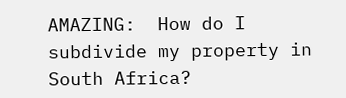AMAZING:  How do I subdivide my property in South Africa?